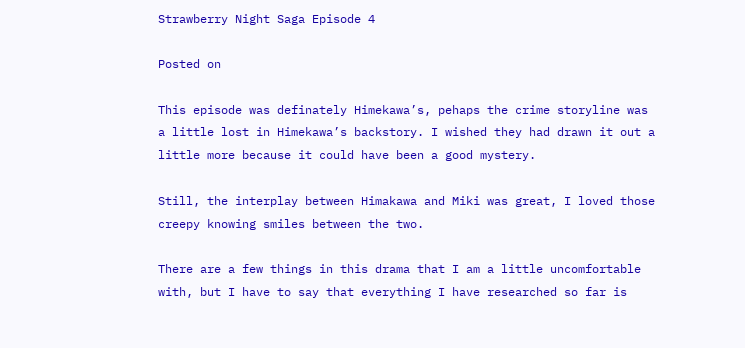Strawberry Night Saga Episode 4

Posted on

This episode was definately Himekawa’s, pehaps the crime storyline was a little lost in Himekawa’s backstory. I wished they had drawn it out a little more because it could have been a good mystery.

Still, the interplay between Himakawa and Miki was great, I loved those creepy knowing smiles between the two.

There are a few things in this drama that I am a little uncomfortable with, but I have to say that everything I have researched so far is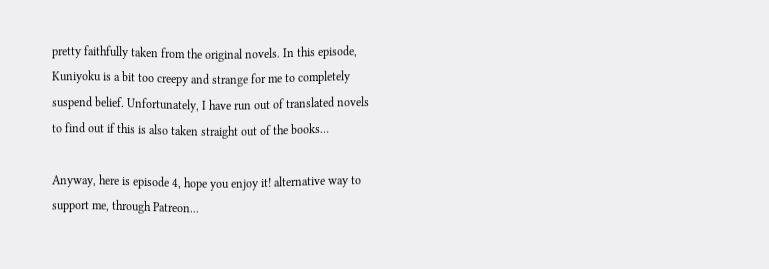pretty faithfully taken from the original novels. In this episode, Kuniyoku is a bit too creepy and strange for me to completely suspend belief. Unfortunately, I have run out of translated novels to find out if this is also taken straight out of the books…

Anyway, here is episode 4, hope you enjoy it! alternative way to support me, through Patreon...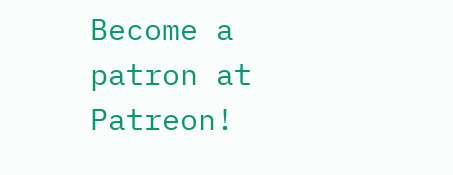Become a patron at Patreon!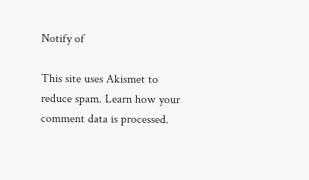Notify of

This site uses Akismet to reduce spam. Learn how your comment data is processed.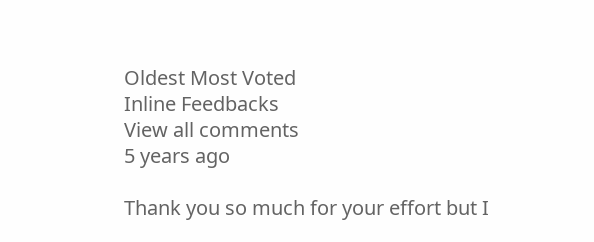Oldest Most Voted
Inline Feedbacks
View all comments
5 years ago

Thank you so much for your effort but I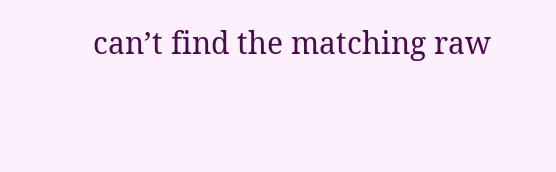can’t find the matching raw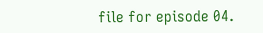file for episode 04.